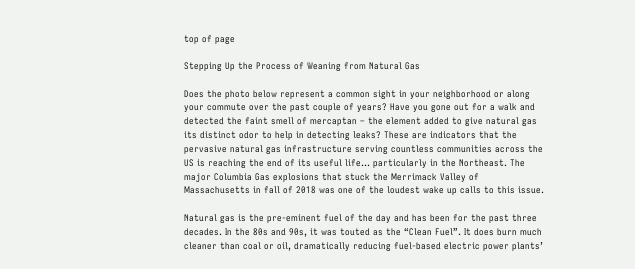top of page

Stepping Up the Process of Weaning from Natural Gas

Does the photo below represent a common sight in your neighborhood or along your commute over the past couple of years? Have you gone out for a walk and detected the faint smell of mercaptan – the element added to give natural gas its distinct odor to help in detecting leaks? These are indicators that the pervasive natural gas infrastructure serving countless communities across the US is reaching the end of its useful life… particularly in the Northeast. The major Columbia Gas explosions that stuck the Merrimack Valley of Massachusetts in fall of 2018 was one of the loudest wake up calls to this issue.

Natural gas is the pre-eminent fuel of the day and has been for the past three decades. In the 80s and 90s, it was touted as the “Clean Fuel”. It does burn much cleaner than coal or oil, dramatically reducing fuel-based electric power plants’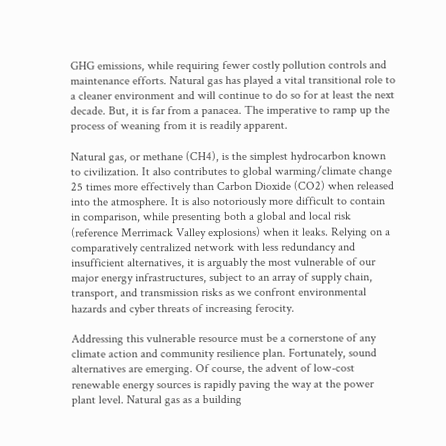GHG emissions, while requiring fewer costly pollution controls and maintenance efforts. Natural gas has played a vital transitional role to a cleaner environment and will continue to do so for at least the next decade. But, it is far from a panacea. The imperative to ramp up the process of weaning from it is readily apparent.

Natural gas, or methane (CH4), is the simplest hydrocarbon known to civilization. It also contributes to global warming/climate change 25 times more effectively than Carbon Dioxide (CO2) when released into the atmosphere. It is also notoriously more difficult to contain in comparison, while presenting both a global and local risk (reference Merrimack Valley explosions) when it leaks. Relying on a comparatively centralized network with less redundancy and insufficient alternatives, it is arguably the most vulnerable of our major energy infrastructures, subject to an array of supply chain, transport, and transmission risks as we confront environmental hazards and cyber threats of increasing ferocity.

Addressing this vulnerable resource must be a cornerstone of any climate action and community resilience plan. Fortunately, sound alternatives are emerging. Of course, the advent of low-cost renewable energy sources is rapidly paving the way at the power plant level. Natural gas as a building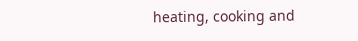heating, cooking and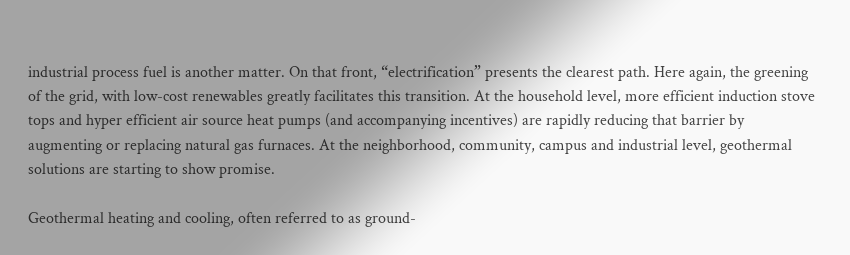industrial process fuel is another matter. On that front, “electrification” presents the clearest path. Here again, the greening of the grid, with low-cost renewables greatly facilitates this transition. At the household level, more efficient induction stove tops and hyper efficient air source heat pumps (and accompanying incentives) are rapidly reducing that barrier by augmenting or replacing natural gas furnaces. At the neighborhood, community, campus and industrial level, geothermal solutions are starting to show promise.

Geothermal heating and cooling, often referred to as ground-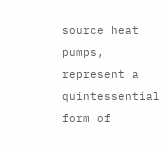source heat pumps, represent a quintessential form of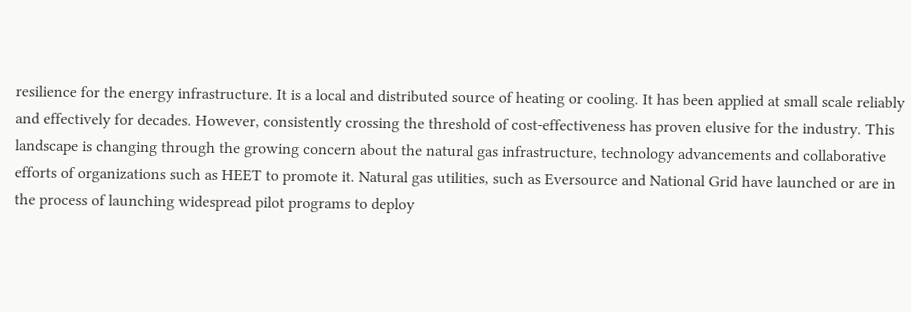resilience for the energy infrastructure. It is a local and distributed source of heating or cooling. It has been applied at small scale reliably and effectively for decades. However, consistently crossing the threshold of cost-effectiveness has proven elusive for the industry. This landscape is changing through the growing concern about the natural gas infrastructure, technology advancements and collaborative efforts of organizations such as HEET to promote it. Natural gas utilities, such as Eversource and National Grid have launched or are in the process of launching widespread pilot programs to deploy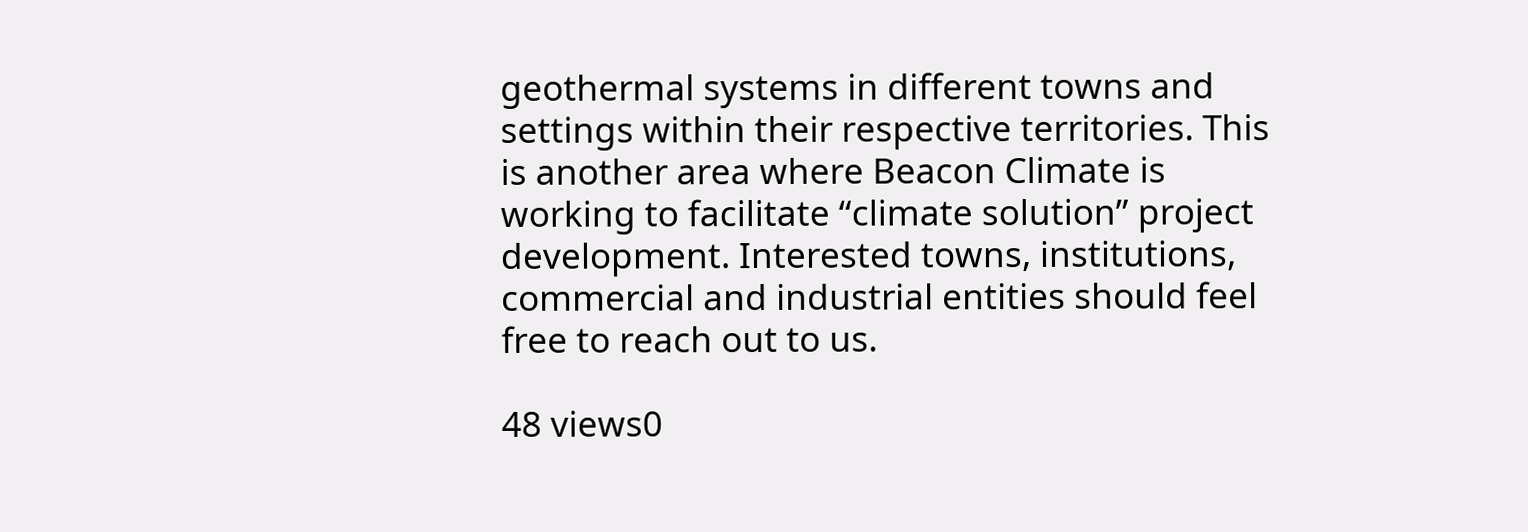geothermal systems in different towns and settings within their respective territories. This is another area where Beacon Climate is working to facilitate “climate solution” project development. Interested towns, institutions, commercial and industrial entities should feel free to reach out to us.

48 views0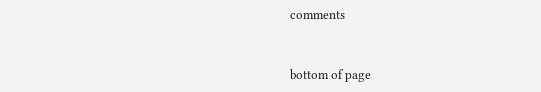comments


bottom of page